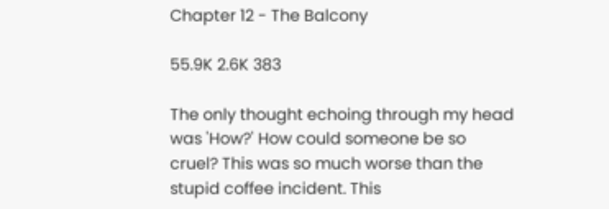Chapter 12 - The Balcony

55.9K 2.6K 383

The only thought echoing through my head was 'How?' How could someone be so cruel? This was so much worse than the stupid coffee incident. This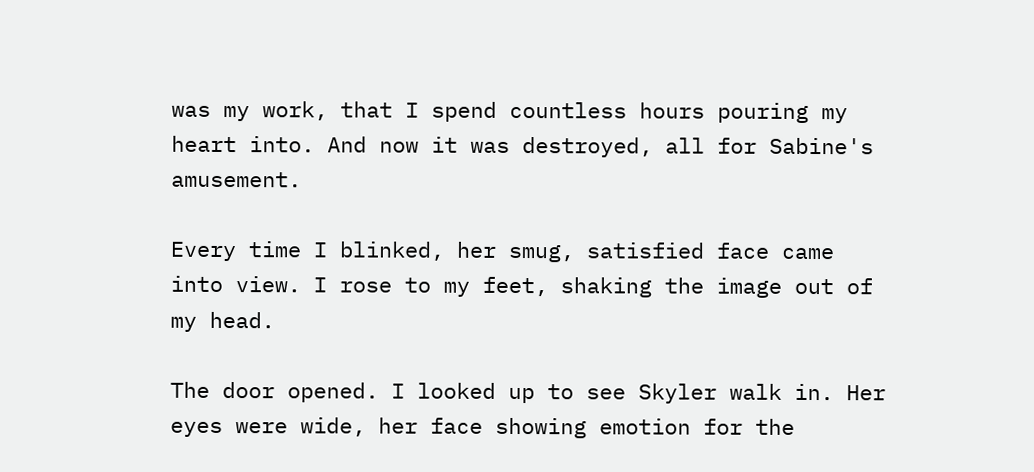was my work, that I spend countless hours pouring my heart into. And now it was destroyed, all for Sabine's amusement.

Every time I blinked, her smug, satisfied face came into view. I rose to my feet, shaking the image out of my head.

The door opened. I looked up to see Skyler walk in. Her eyes were wide, her face showing emotion for the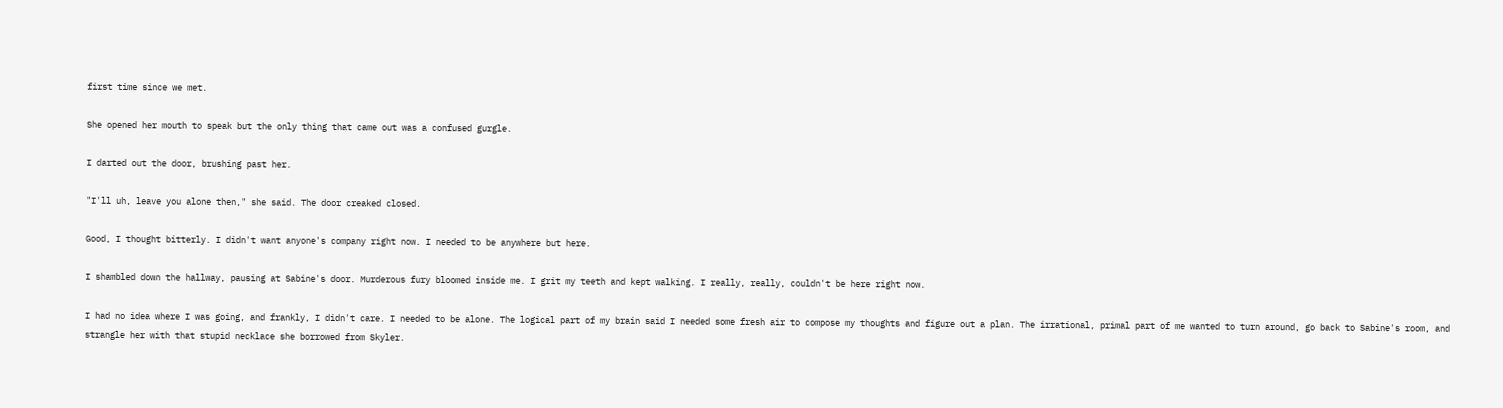first time since we met.

She opened her mouth to speak but the only thing that came out was a confused gurgle.

I darted out the door, brushing past her.

"I'll uh, leave you alone then," she said. The door creaked closed.

Good, I thought bitterly. I didn't want anyone's company right now. I needed to be anywhere but here.

I shambled down the hallway, pausing at Sabine's door. Murderous fury bloomed inside me. I grit my teeth and kept walking. I really, really, couldn't be here right now.

I had no idea where I was going, and frankly, I didn't care. I needed to be alone. The logical part of my brain said I needed some fresh air to compose my thoughts and figure out a plan. The irrational, primal part of me wanted to turn around, go back to Sabine's room, and strangle her with that stupid necklace she borrowed from Skyler.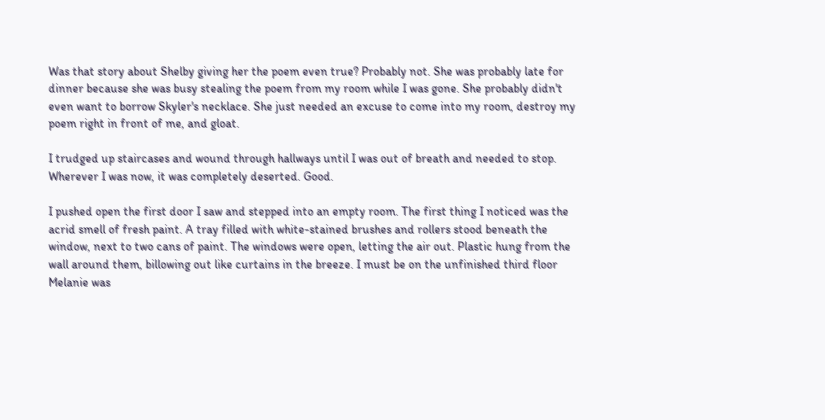Was that story about Shelby giving her the poem even true? Probably not. She was probably late for dinner because she was busy stealing the poem from my room while I was gone. She probably didn't even want to borrow Skyler's necklace. She just needed an excuse to come into my room, destroy my poem right in front of me, and gloat.

I trudged up staircases and wound through hallways until I was out of breath and needed to stop. Wherever I was now, it was completely deserted. Good.

I pushed open the first door I saw and stepped into an empty room. The first thing I noticed was the acrid smell of fresh paint. A tray filled with white-stained brushes and rollers stood beneath the window, next to two cans of paint. The windows were open, letting the air out. Plastic hung from the wall around them, billowing out like curtains in the breeze. I must be on the unfinished third floor Melanie was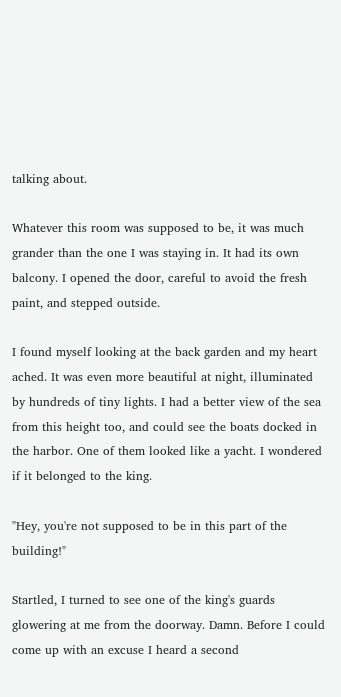talking about.

Whatever this room was supposed to be, it was much grander than the one I was staying in. It had its own balcony. I opened the door, careful to avoid the fresh paint, and stepped outside.

I found myself looking at the back garden and my heart ached. It was even more beautiful at night, illuminated by hundreds of tiny lights. I had a better view of the sea from this height too, and could see the boats docked in the harbor. One of them looked like a yacht. I wondered if it belonged to the king.

"Hey, you're not supposed to be in this part of the building!"

Startled, I turned to see one of the king's guards glowering at me from the doorway. Damn. Before I could come up with an excuse I heard a second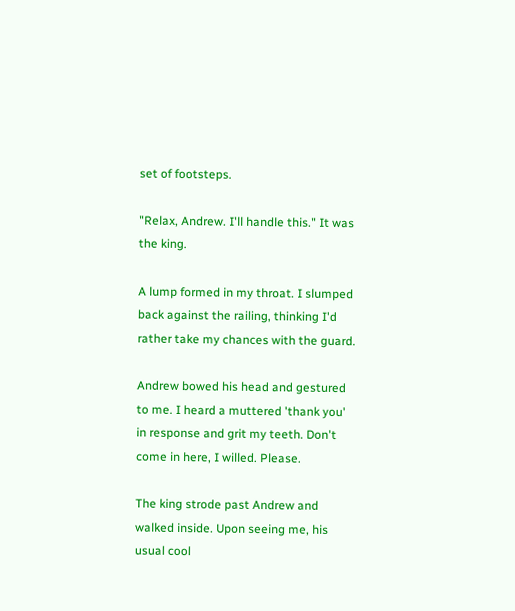set of footsteps.

"Relax, Andrew. I'll handle this." It was the king.

A lump formed in my throat. I slumped back against the railing, thinking I'd rather take my chances with the guard.

Andrew bowed his head and gestured to me. I heard a muttered 'thank you' in response and grit my teeth. Don't come in here, I willed. Please.

The king strode past Andrew and walked inside. Upon seeing me, his usual cool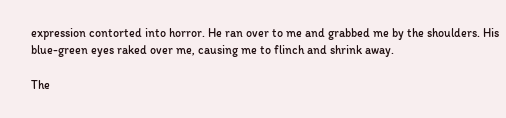expression contorted into horror. He ran over to me and grabbed me by the shoulders. His blue-green eyes raked over me, causing me to flinch and shrink away.

The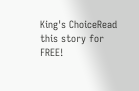King's ChoiceRead this story for FREE!